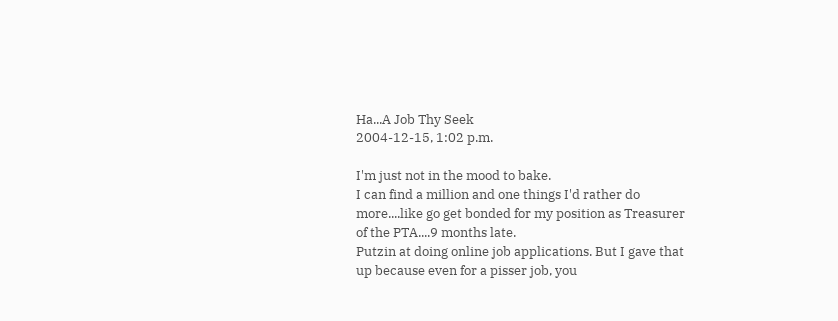Ha...A Job Thy Seek
2004-12-15, 1:02 p.m.

I'm just not in the mood to bake.
I can find a million and one things I'd rather do more....like go get bonded for my position as Treasurer of the PTA....9 months late.
Putzin at doing online job applications. But I gave that up because even for a pisser job, you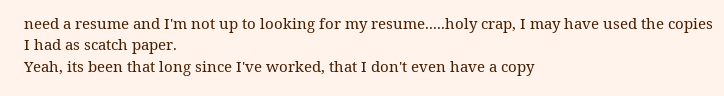need a resume and I'm not up to looking for my resume.....holy crap, I may have used the copies I had as scatch paper.
Yeah, its been that long since I've worked, that I don't even have a copy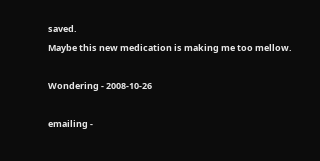saved.
Maybe this new medication is making me too mellow.

Wondering - 2008-10-26

emailing -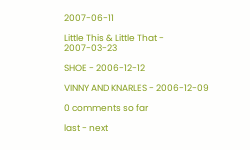2007-06-11

Little This & Little That - 2007-03-23

SHOE - 2006-12-12

VINNY AND KNARLES - 2006-12-09

0 comments so far

last - next